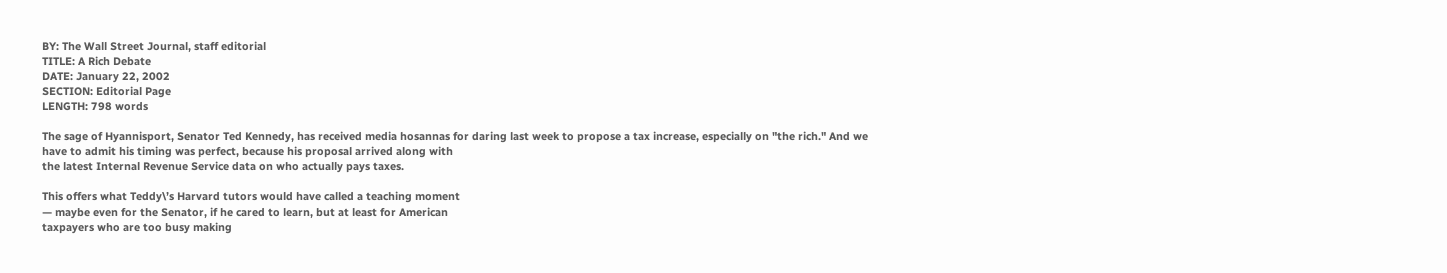BY: The Wall Street Journal, staff editorial
TITLE: A Rich Debate
DATE: January 22, 2002
SECTION: Editorial Page
LENGTH: 798 words

The sage of Hyannisport, Senator Ted Kennedy, has received media hosannas for daring last week to propose a tax increase, especially on "the rich." And we
have to admit his timing was perfect, because his proposal arrived along with
the latest Internal Revenue Service data on who actually pays taxes.

This offers what Teddy\’s Harvard tutors would have called a teaching moment
— maybe even for the Senator, if he cared to learn, but at least for American
taxpayers who are too busy making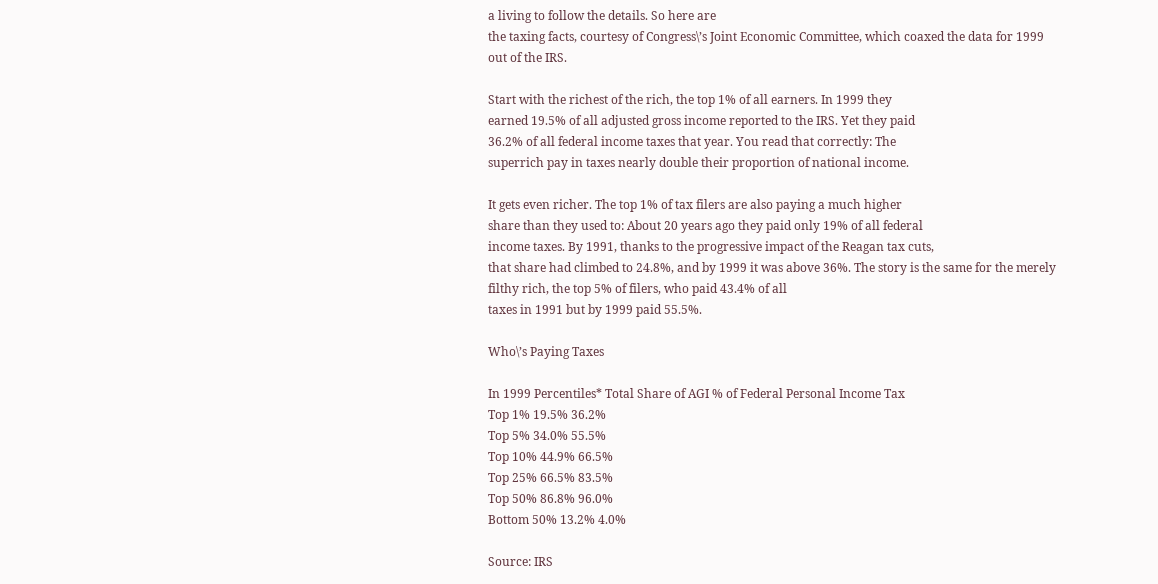a living to follow the details. So here are
the taxing facts, courtesy of Congress\’s Joint Economic Committee, which coaxed the data for 1999 out of the IRS.

Start with the richest of the rich, the top 1% of all earners. In 1999 they
earned 19.5% of all adjusted gross income reported to the IRS. Yet they paid
36.2% of all federal income taxes that year. You read that correctly: The
superrich pay in taxes nearly double their proportion of national income.

It gets even richer. The top 1% of tax filers are also paying a much higher
share than they used to: About 20 years ago they paid only 19% of all federal
income taxes. By 1991, thanks to the progressive impact of the Reagan tax cuts,
that share had climbed to 24.8%, and by 1999 it was above 36%. The story is the same for the merely filthy rich, the top 5% of filers, who paid 43.4% of all
taxes in 1991 but by 1999 paid 55.5%.

Who\’s Paying Taxes

In 1999 Percentiles* Total Share of AGI % of Federal Personal Income Tax
Top 1% 19.5% 36.2%
Top 5% 34.0% 55.5%
Top 10% 44.9% 66.5%
Top 25% 66.5% 83.5%
Top 50% 86.8% 96.0%
Bottom 50% 13.2% 4.0%

Source: IRS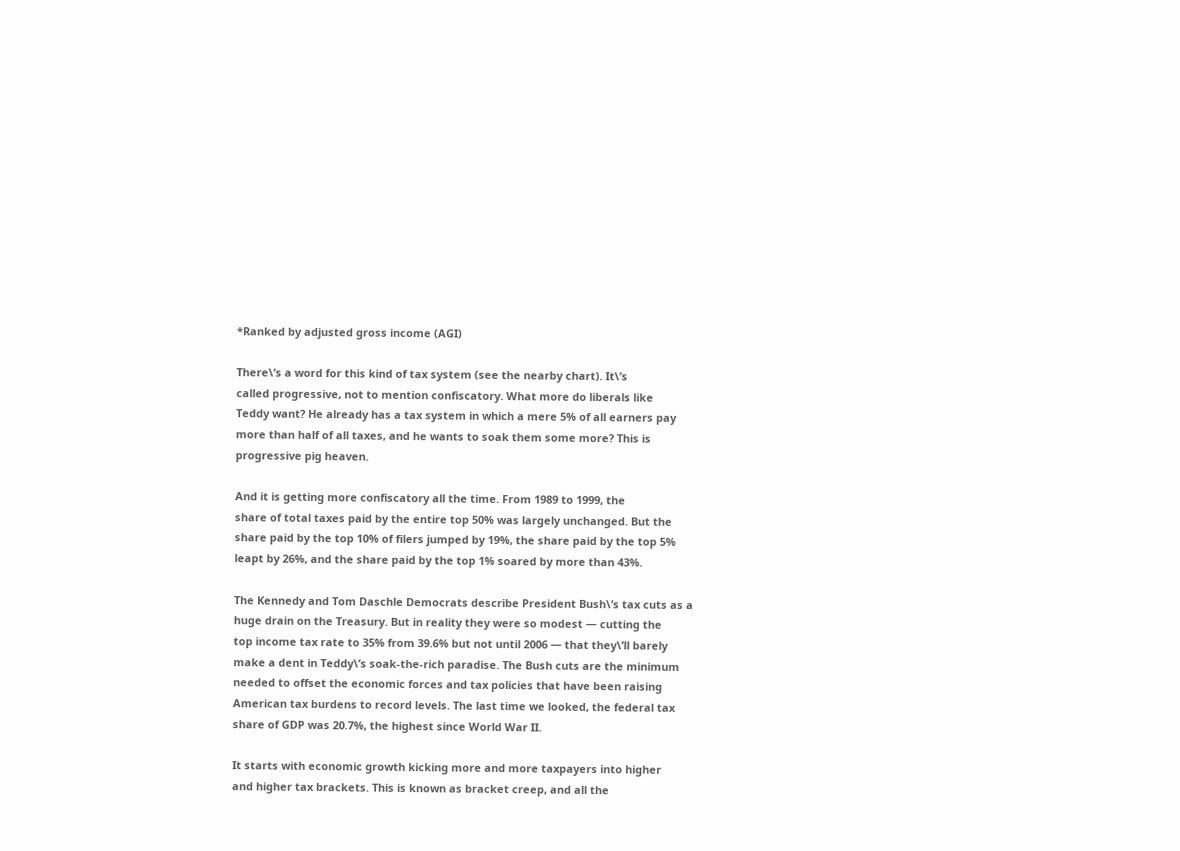*Ranked by adjusted gross income (AGI)

There\’s a word for this kind of tax system (see the nearby chart). It\’s
called progressive, not to mention confiscatory. What more do liberals like
Teddy want? He already has a tax system in which a mere 5% of all earners pay
more than half of all taxes, and he wants to soak them some more? This is
progressive pig heaven.

And it is getting more confiscatory all the time. From 1989 to 1999, the
share of total taxes paid by the entire top 50% was largely unchanged. But the
share paid by the top 10% of filers jumped by 19%, the share paid by the top 5%
leapt by 26%, and the share paid by the top 1% soared by more than 43%.

The Kennedy and Tom Daschle Democrats describe President Bush\’s tax cuts as a huge drain on the Treasury. But in reality they were so modest — cutting the
top income tax rate to 35% from 39.6% but not until 2006 — that they\’ll barely
make a dent in Teddy\’s soak-the-rich paradise. The Bush cuts are the minimum
needed to offset the economic forces and tax policies that have been raising
American tax burdens to record levels. The last time we looked, the federal tax
share of GDP was 20.7%, the highest since World War II.

It starts with economic growth kicking more and more taxpayers into higher
and higher tax brackets. This is known as bracket creep, and all the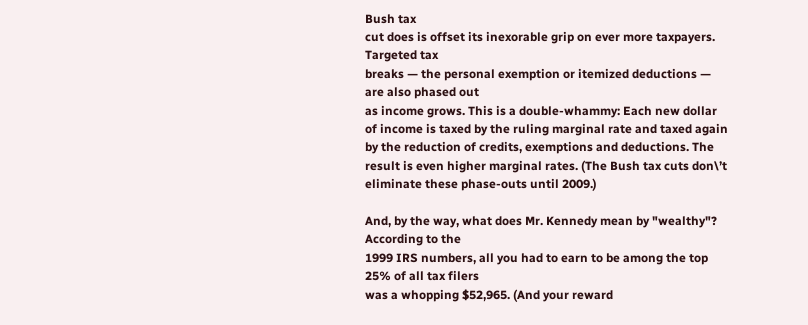Bush tax
cut does is offset its inexorable grip on ever more taxpayers. Targeted tax
breaks — the personal exemption or itemized deductions — are also phased out
as income grows. This is a double-whammy: Each new dollar of income is taxed by the ruling marginal rate and taxed again by the reduction of credits, exemptions and deductions. The result is even higher marginal rates. (The Bush tax cuts don\’t eliminate these phase-outs until 2009.)

And, by the way, what does Mr. Kennedy mean by "wealthy"? According to the
1999 IRS numbers, all you had to earn to be among the top 25% of all tax filers
was a whopping $52,965. (And your reward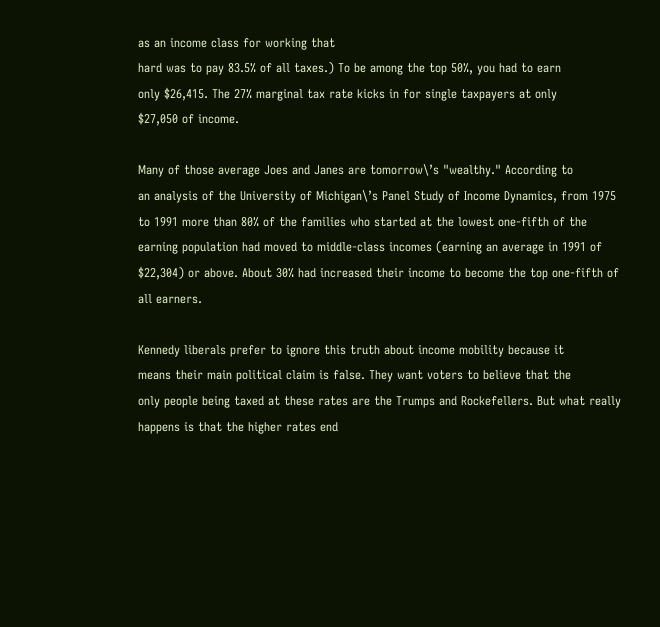as an income class for working that
hard was to pay 83.5% of all taxes.) To be among the top 50%, you had to earn
only $26,415. The 27% marginal tax rate kicks in for single taxpayers at only
$27,050 of income.

Many of those average Joes and Janes are tomorrow\’s "wealthy." According to
an analysis of the University of Michigan\’s Panel Study of Income Dynamics, from 1975 to 1991 more than 80% of the families who started at the lowest one-fifth of the earning population had moved to middle-class incomes (earning an average in 1991 of $22,304) or above. About 30% had increased their income to become the top one-fifth of all earners.

Kennedy liberals prefer to ignore this truth about income mobility because it
means their main political claim is false. They want voters to believe that the
only people being taxed at these rates are the Trumps and Rockefellers. But what really happens is that the higher rates end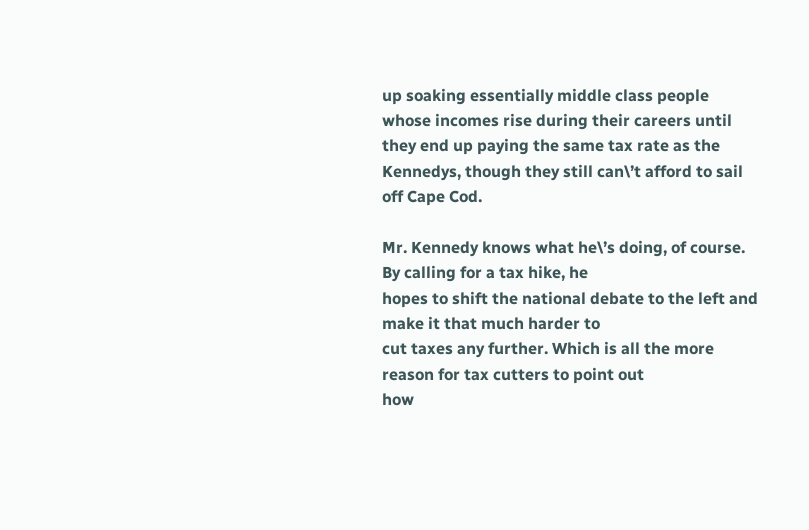up soaking essentially middle class people whose incomes rise during their careers until they end up paying the same tax rate as the Kennedys, though they still can\’t afford to sail off Cape Cod.

Mr. Kennedy knows what he\’s doing, of course. By calling for a tax hike, he
hopes to shift the national debate to the left and make it that much harder to
cut taxes any further. Which is all the more reason for tax cutters to point out
how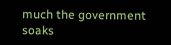much the government soaks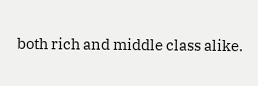both rich and middle class alike.